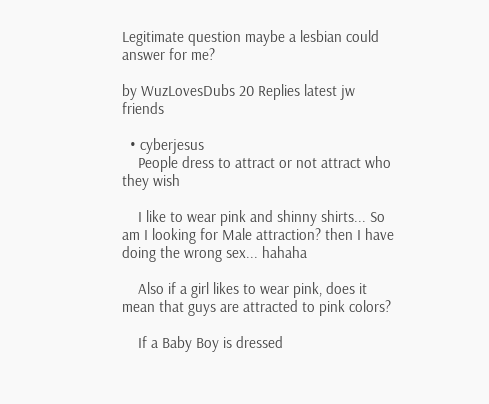Legitimate question maybe a lesbian could answer for me?

by WuzLovesDubs 20 Replies latest jw friends

  • cyberjesus
    People dress to attract or not attract who they wish

    I like to wear pink and shinny shirts... So am I looking for Male attraction? then I have doing the wrong sex... hahaha

    Also if a girl likes to wear pink, does it mean that guys are attracted to pink colors?

    If a Baby Boy is dressed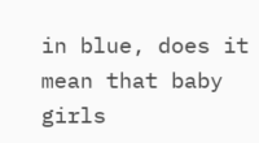in blue, does it mean that baby girls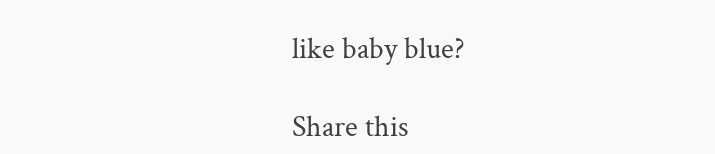like baby blue?

Share this